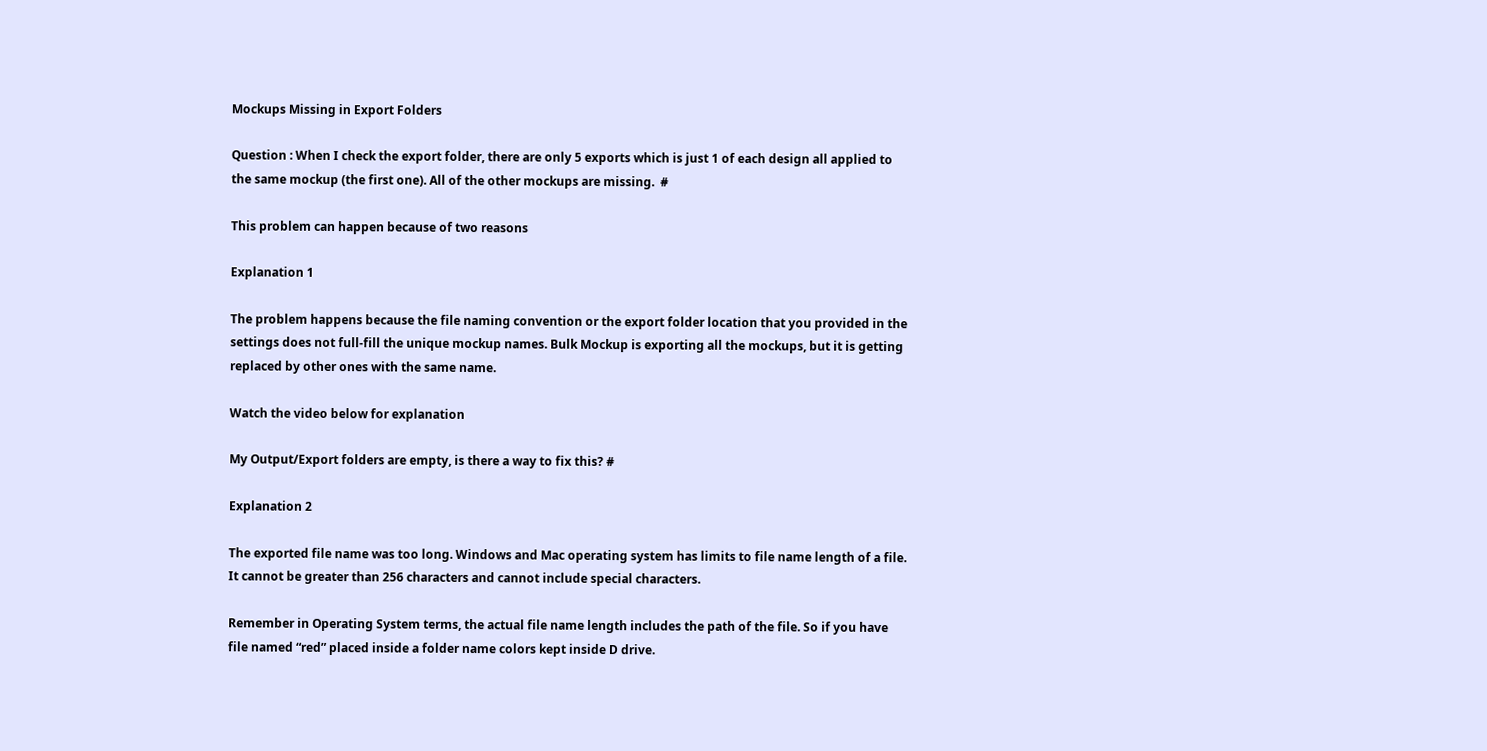Mockups Missing in Export Folders

Question : When I check the export folder, there are only 5 exports which is just 1 of each design all applied to the same mockup (the first one). All of the other mockups are missing.  #

This problem can happen because of two reasons

Explanation 1

The problem happens because the file naming convention or the export folder location that you provided in the settings does not full-fill the unique mockup names. Bulk Mockup is exporting all the mockups, but it is getting replaced by other ones with the same name.

Watch the video below for explanation

My Output/Export folders are empty, is there a way to fix this? #

Explanation 2

The exported file name was too long. Windows and Mac operating system has limits to file name length of a file. It cannot be greater than 256 characters and cannot include special characters.

Remember in Operating System terms, the actual file name length includes the path of the file. So if you have file named “red” placed inside a folder name colors kept inside D drive.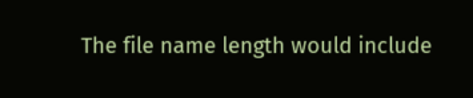The file name length would include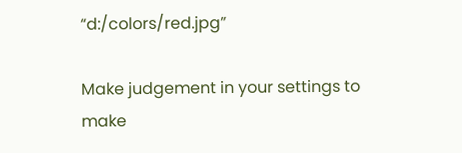“d:/colors/red.jpg”

Make judgement in your settings to make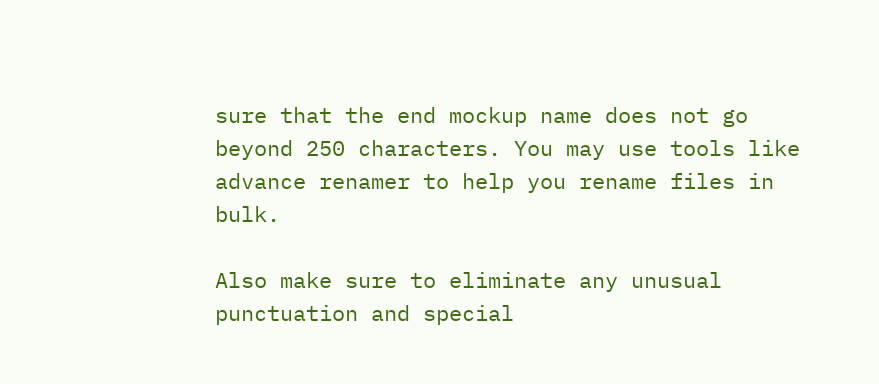sure that the end mockup name does not go beyond 250 characters. You may use tools like advance renamer to help you rename files in bulk.

Also make sure to eliminate any unusual punctuation and special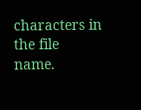characters in the file name.